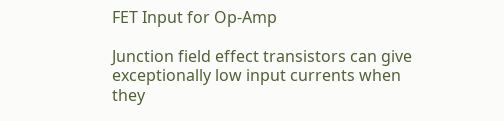FET Input for Op-Amp

Junction field effect transistors can give exceptionally low input currents when they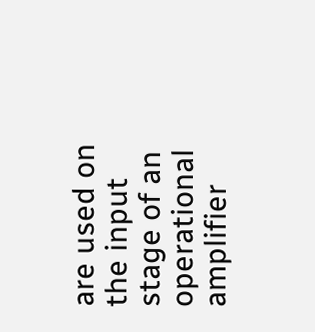are used on the input stage of an operational amplifier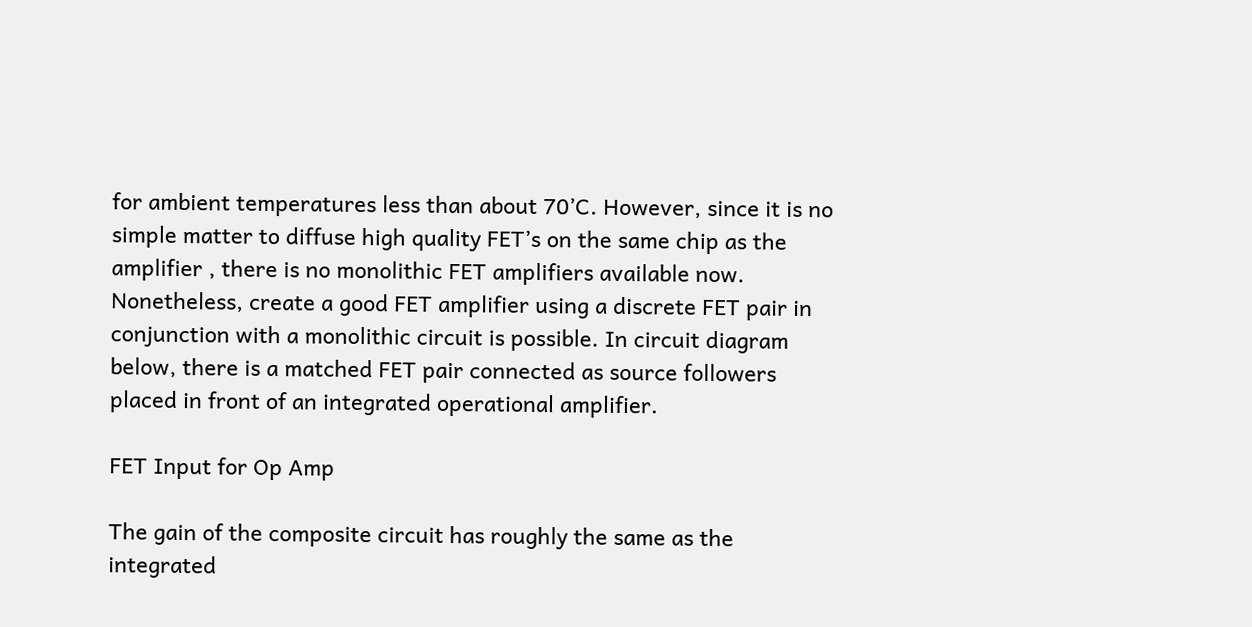for ambient temperatures less than about 70’C. However, since it is no simple matter to diffuse high quality FET’s on the same chip as the amplifier , there is no monolithic FET amplifiers available now. Nonetheless, create a good FET amplifier using a discrete FET pair in conjunction with a monolithic circuit is possible. In circuit diagram below, there is a matched FET pair connected as source followers placed in front of an integrated operational amplifier.

FET Input for Op Amp

The gain of the composite circuit has roughly the same as the integrated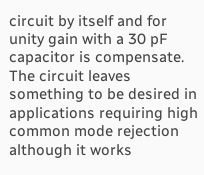circuit by itself and for unity gain with a 30 pF capacitor is compensate. The circuit leaves something to be desired in applications requiring high common mode rejection although it works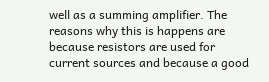well as a summing amplifier. The reasons why this is happens are because resistors are used for current sources and because a good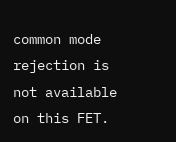common mode rejection is not available on this FET.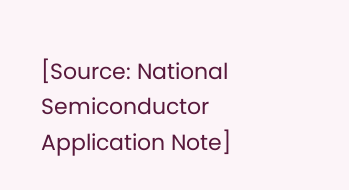[Source: National Semiconductor Application Note]